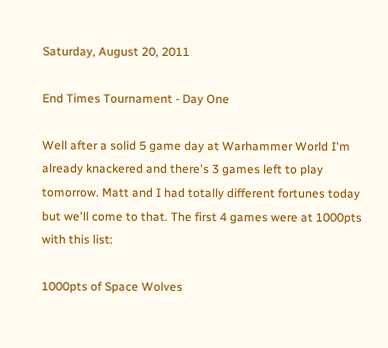Saturday, August 20, 2011

End Times Tournament - Day One

Well after a solid 5 game day at Warhammer World I'm already knackered and there's 3 games left to play tomorrow. Matt and I had totally different fortunes today but we'll come to that. The first 4 games were at 1000pts with this list:

1000pts of Space Wolves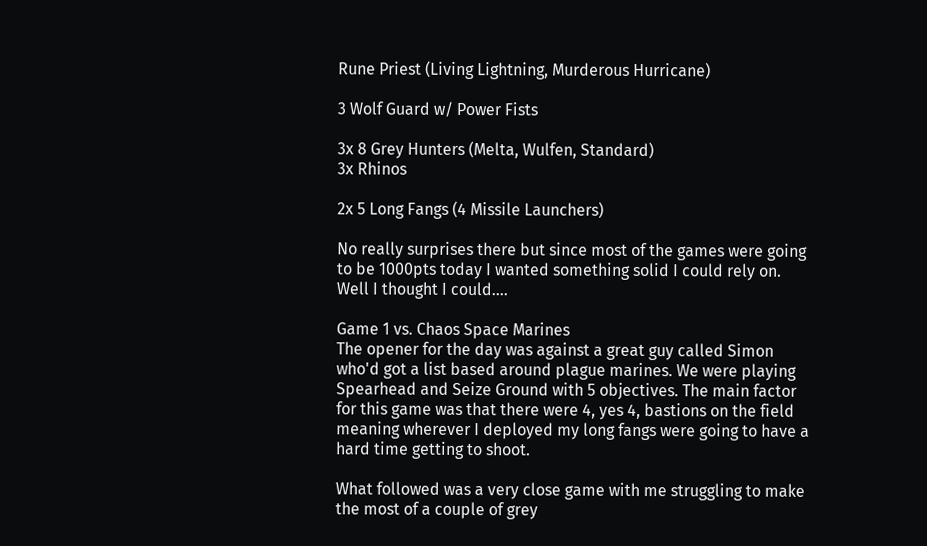Rune Priest (Living Lightning, Murderous Hurricane)

3 Wolf Guard w/ Power Fists

3x 8 Grey Hunters (Melta, Wulfen, Standard)
3x Rhinos

2x 5 Long Fangs (4 Missile Launchers)

No really surprises there but since most of the games were going to be 1000pts today I wanted something solid I could rely on. Well I thought I could....

Game 1 vs. Chaos Space Marines
The opener for the day was against a great guy called Simon who'd got a list based around plague marines. We were playing Spearhead and Seize Ground with 5 objectives. The main factor for this game was that there were 4, yes 4, bastions on the field meaning wherever I deployed my long fangs were going to have a hard time getting to shoot.

What followed was a very close game with me struggling to make the most of a couple of grey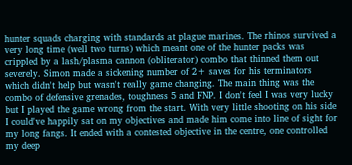hunter squads charging with standards at plague marines. The rhinos survived a very long time (well two turns) which meant one of the hunter packs was crippled by a lash/plasma cannon (obliterator) combo that thinned them out severely. Simon made a sickening number of 2+ saves for his terminators which didn't help but wasn't really game changing. The main thing was the combo of defensive grenades, toughness 5 and FNP. I don't feel I was very lucky but I played the game wrong from the start. With very little shooting on his side I could've happily sat on my objectives and made him come into line of sight for my long fangs. It ended with a contested objective in the centre, one controlled my deep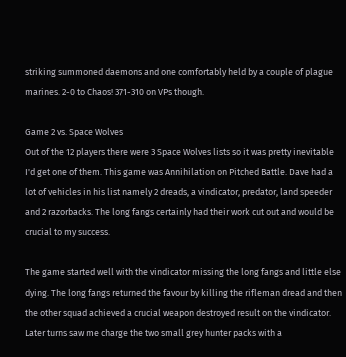striking summoned daemons and one comfortably held by a couple of plague marines. 2-0 to Chaos! 371-310 on VPs though.

Game 2 vs. Space Wolves
Out of the 12 players there were 3 Space Wolves lists so it was pretty inevitable I'd get one of them. This game was Annihilation on Pitched Battle. Dave had a lot of vehicles in his list namely 2 dreads, a vindicator, predator, land speeder and 2 razorbacks. The long fangs certainly had their work cut out and would be crucial to my success.

The game started well with the vindicator missing the long fangs and little else dying. The long fangs returned the favour by killing the rifleman dread and then the other squad achieved a crucial weapon destroyed result on the vindicator. Later turns saw me charge the two small grey hunter packs with a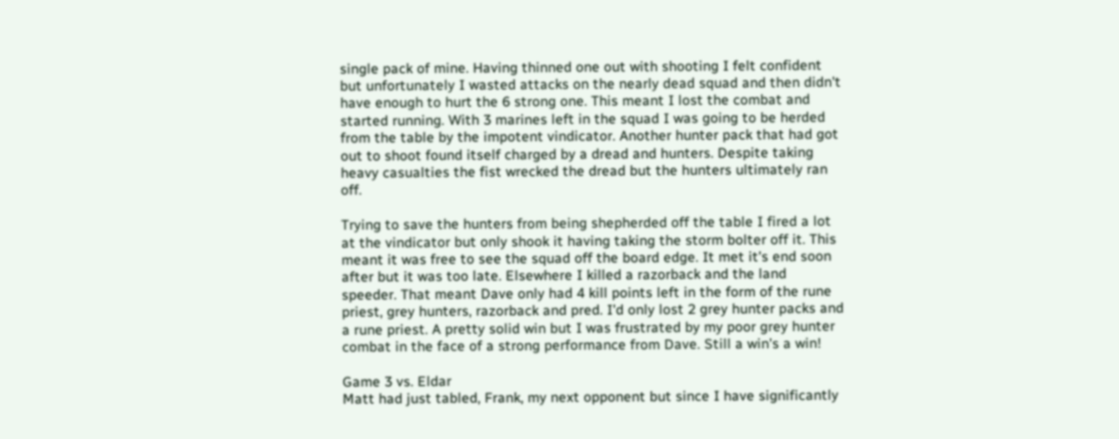single pack of mine. Having thinned one out with shooting I felt confident but unfortunately I wasted attacks on the nearly dead squad and then didn't have enough to hurt the 6 strong one. This meant I lost the combat and started running. With 3 marines left in the squad I was going to be herded from the table by the impotent vindicator. Another hunter pack that had got out to shoot found itself charged by a dread and hunters. Despite taking heavy casualties the fist wrecked the dread but the hunters ultimately ran off.

Trying to save the hunters from being shepherded off the table I fired a lot at the vindicator but only shook it having taking the storm bolter off it. This meant it was free to see the squad off the board edge. It met it's end soon after but it was too late. Elsewhere I killed a razorback and the land speeder. That meant Dave only had 4 kill points left in the form of the rune priest, grey hunters, razorback and pred. I'd only lost 2 grey hunter packs and a rune priest. A pretty solid win but I was frustrated by my poor grey hunter combat in the face of a strong performance from Dave. Still a win's a win!

Game 3 vs. Eldar
Matt had just tabled, Frank, my next opponent but since I have significantly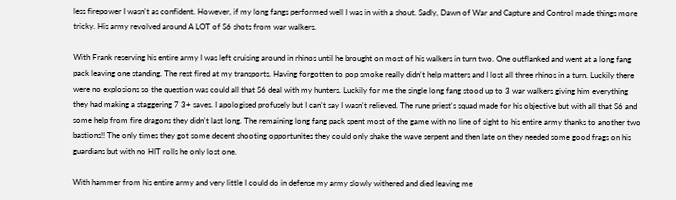less firepower I wasn't as confident. However, if my long fangs performed well I was in with a shout. Sadly, Dawn of War and Capture and Control made things more tricky. His army revolved around A LOT of S6 shots from war walkers.

With Frank reserving his entire army I was left cruising around in rhinos until he brought on most of his walkers in turn two. One outflanked and went at a long fang pack leaving one standing. The rest fired at my transports. Having forgotten to pop smoke really didn't help matters and I lost all three rhinos in a turn. Luckily there were no explosions so the question was could all that S6 deal with my hunters. Luckily for me the single long fang stood up to 3 war walkers giving him everything they had making a staggering 7 3+ saves. I apologised profusely but I can't say I wasn't relieved. The rune priest's squad made for his objective but with all that S6 and some help from fire dragons they didn't last long. The remaining long fang pack spent most of the game with no line of sight to his entire army thanks to another two bastions!! The only times they got some decent shooting opportunites they could only shake the wave serpent and then late on they needed some good frags on his guardians but with no HIT rolls he only lost one.

With hammer from his entire army and very little I could do in defense my army slowly withered and died leaving me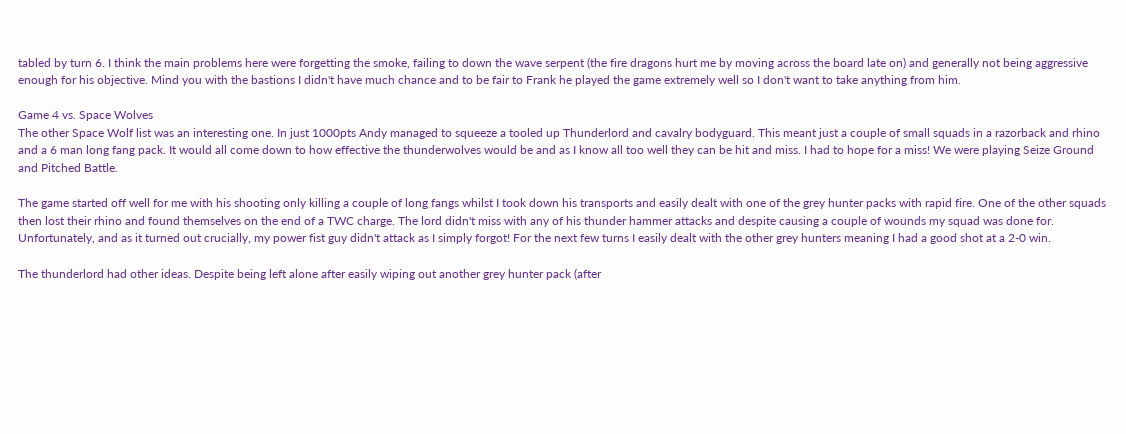tabled by turn 6. I think the main problems here were forgetting the smoke, failing to down the wave serpent (the fire dragons hurt me by moving across the board late on) and generally not being aggressive enough for his objective. Mind you with the bastions I didn't have much chance and to be fair to Frank he played the game extremely well so I don't want to take anything from him.

Game 4 vs. Space Wolves
The other Space Wolf list was an interesting one. In just 1000pts Andy managed to squeeze a tooled up Thunderlord and cavalry bodyguard. This meant just a couple of small squads in a razorback and rhino and a 6 man long fang pack. It would all come down to how effective the thunderwolves would be and as I know all too well they can be hit and miss. I had to hope for a miss! We were playing Seize Ground and Pitched Battle.

The game started off well for me with his shooting only killing a couple of long fangs whilst I took down his transports and easily dealt with one of the grey hunter packs with rapid fire. One of the other squads then lost their rhino and found themselves on the end of a TWC charge. The lord didn't miss with any of his thunder hammer attacks and despite causing a couple of wounds my squad was done for. Unfortunately, and as it turned out crucially, my power fist guy didn't attack as I simply forgot! For the next few turns I easily dealt with the other grey hunters meaning I had a good shot at a 2-0 win.

The thunderlord had other ideas. Despite being left alone after easily wiping out another grey hunter pack (after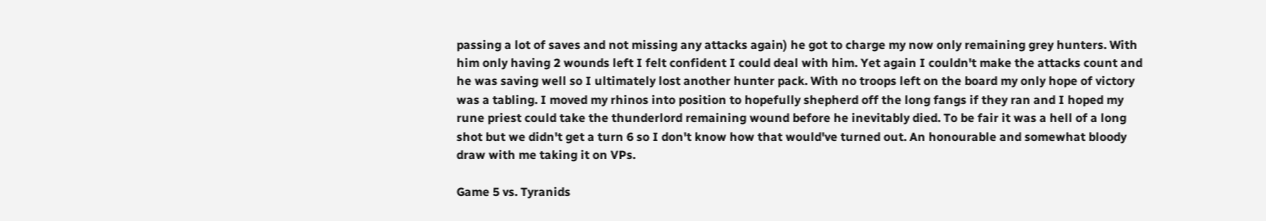passing a lot of saves and not missing any attacks again) he got to charge my now only remaining grey hunters. With him only having 2 wounds left I felt confident I could deal with him. Yet again I couldn't make the attacks count and he was saving well so I ultimately lost another hunter pack. With no troops left on the board my only hope of victory was a tabling. I moved my rhinos into position to hopefully shepherd off the long fangs if they ran and I hoped my rune priest could take the thunderlord remaining wound before he inevitably died. To be fair it was a hell of a long shot but we didn't get a turn 6 so I don't know how that would've turned out. An honourable and somewhat bloody draw with me taking it on VPs.

Game 5 vs. Tyranids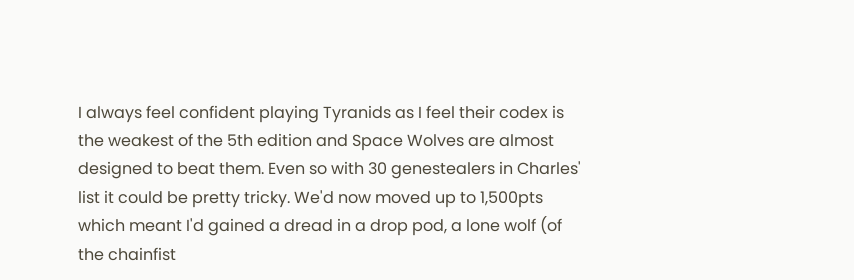I always feel confident playing Tyranids as I feel their codex is the weakest of the 5th edition and Space Wolves are almost designed to beat them. Even so with 30 genestealers in Charles' list it could be pretty tricky. We'd now moved up to 1,500pts which meant I'd gained a dread in a drop pod, a lone wolf (of the chainfist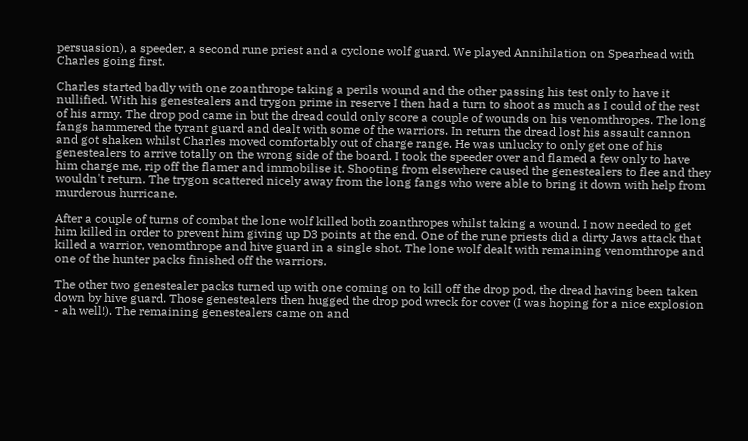persuasion), a speeder, a second rune priest and a cyclone wolf guard. We played Annihilation on Spearhead with Charles going first.

Charles started badly with one zoanthrope taking a perils wound and the other passing his test only to have it nullified. With his genestealers and trygon prime in reserve I then had a turn to shoot as much as I could of the rest of his army. The drop pod came in but the dread could only score a couple of wounds on his venomthropes. The long fangs hammered the tyrant guard and dealt with some of the warriors. In return the dread lost his assault cannon and got shaken whilst Charles moved comfortably out of charge range. He was unlucky to only get one of his genestealers to arrive totally on the wrong side of the board. I took the speeder over and flamed a few only to have him charge me, rip off the flamer and immobilise it. Shooting from elsewhere caused the genestealers to flee and they wouldn't return. The trygon scattered nicely away from the long fangs who were able to bring it down with help from murderous hurricane.

After a couple of turns of combat the lone wolf killed both zoanthropes whilst taking a wound. I now needed to get him killed in order to prevent him giving up D3 points at the end. One of the rune priests did a dirty Jaws attack that killed a warrior, venomthrope and hive guard in a single shot. The lone wolf dealt with remaining venomthrope and one of the hunter packs finished off the warriors.

The other two genestealer packs turned up with one coming on to kill off the drop pod, the dread having been taken down by hive guard. Those genestealers then hugged the drop pod wreck for cover (I was hoping for a nice explosion - ah well!). The remaining genestealers came on and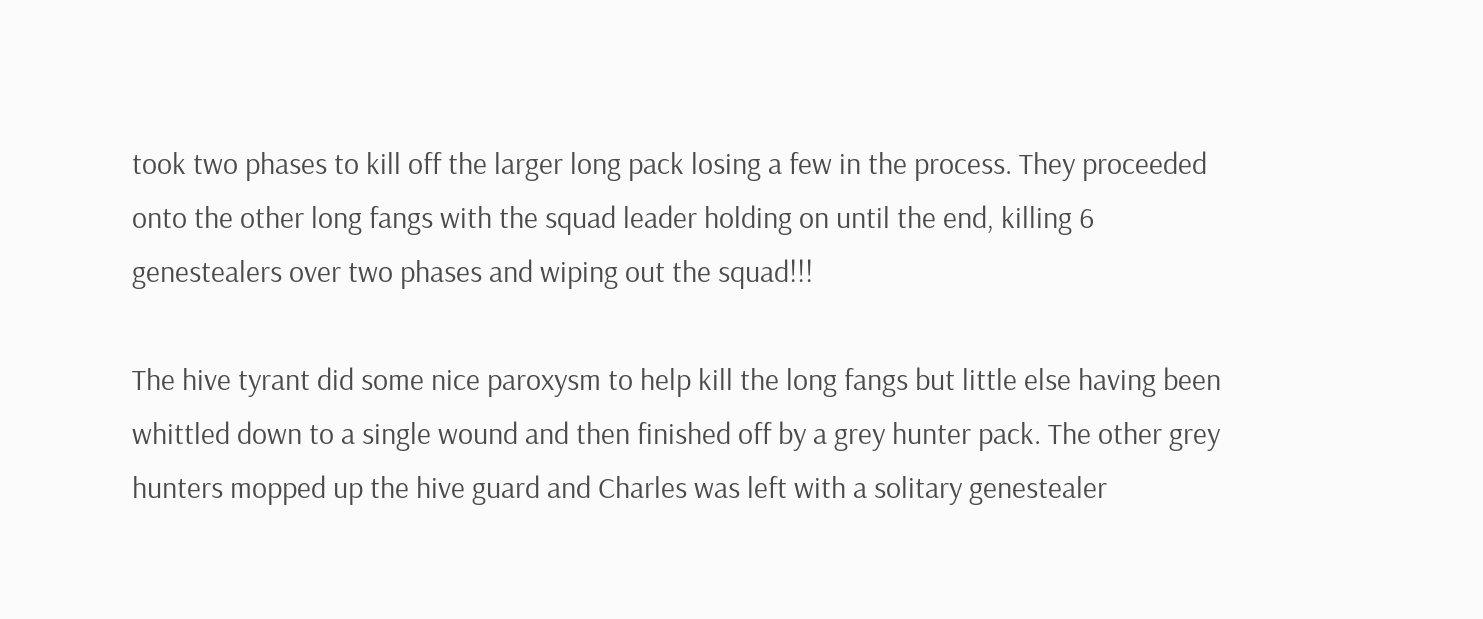took two phases to kill off the larger long pack losing a few in the process. They proceeded onto the other long fangs with the squad leader holding on until the end, killing 6 genestealers over two phases and wiping out the squad!!!

The hive tyrant did some nice paroxysm to help kill the long fangs but little else having been whittled down to a single wound and then finished off by a grey hunter pack. The other grey hunters mopped up the hive guard and Charles was left with a solitary genestealer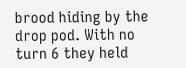brood hiding by the drop pod. With no turn 6 they held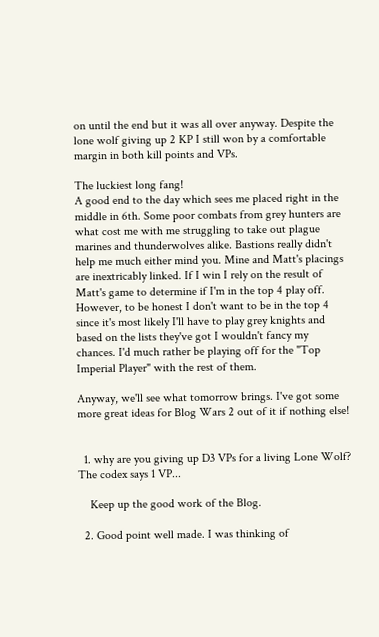on until the end but it was all over anyway. Despite the lone wolf giving up 2 KP I still won by a comfortable margin in both kill points and VPs.

The luckiest long fang!
A good end to the day which sees me placed right in the middle in 6th. Some poor combats from grey hunters are what cost me with me struggling to take out plague marines and thunderwolves alike. Bastions really didn't help me much either mind you. Mine and Matt's placings are inextricably linked. If I win I rely on the result of Matt's game to determine if I'm in the top 4 play off. However, to be honest I don't want to be in the top 4 since it's most likely I'll have to play grey knights and based on the lists they've got I wouldn't fancy my chances. I'd much rather be playing off for the "Top Imperial Player" with the rest of them.

Anyway, we'll see what tomorrow brings. I've got some more great ideas for Blog Wars 2 out of it if nothing else!


  1. why are you giving up D3 VPs for a living Lone Wolf? The codex says 1 VP...

    Keep up the good work of the Blog.

  2. Good point well made. I was thinking of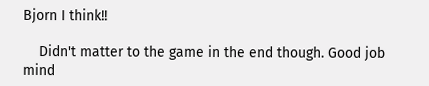Bjorn I think!!

    Didn't matter to the game in the end though. Good job mind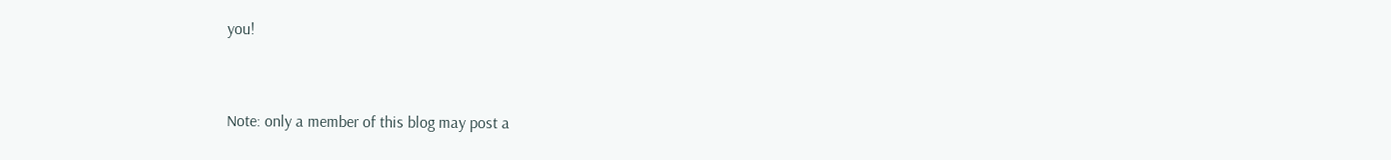you!


Note: only a member of this blog may post a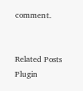comment.


Related Posts Plugin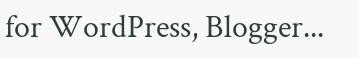for WordPress, Blogger...